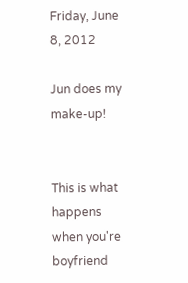Friday, June 8, 2012

Jun does my make-up!


This is what happens when you're boyfriend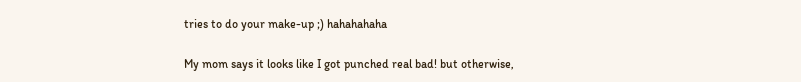tries to do your make-up ;) hahahahaha

My mom says it looks like I got punched real bad! but otherwise,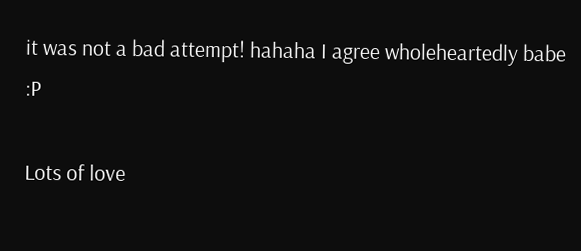it was not a bad attempt! hahaha I agree wholeheartedly babe :P

Lots of love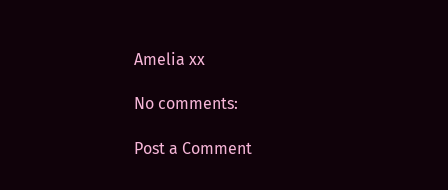Amelia xx

No comments:

Post a Comment